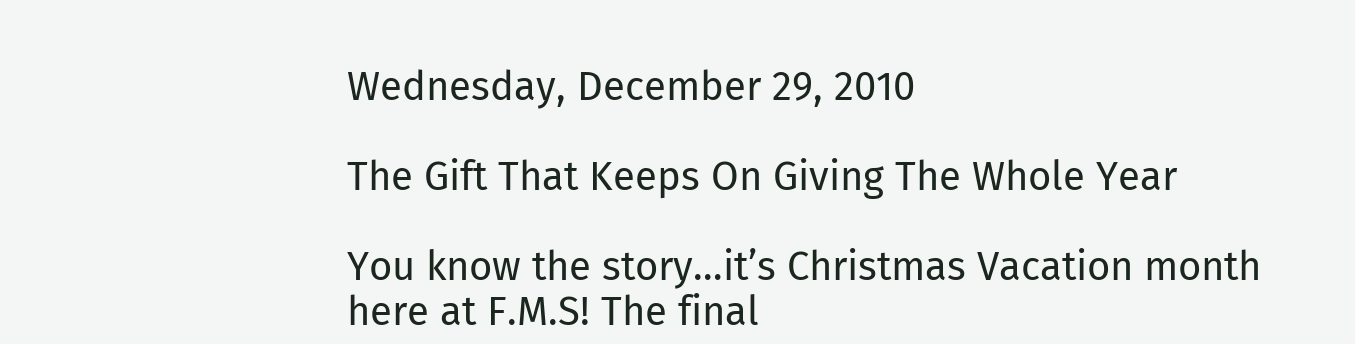Wednesday, December 29, 2010

The Gift That Keeps On Giving The Whole Year

You know the story…it’s Christmas Vacation month here at F.M.S! The final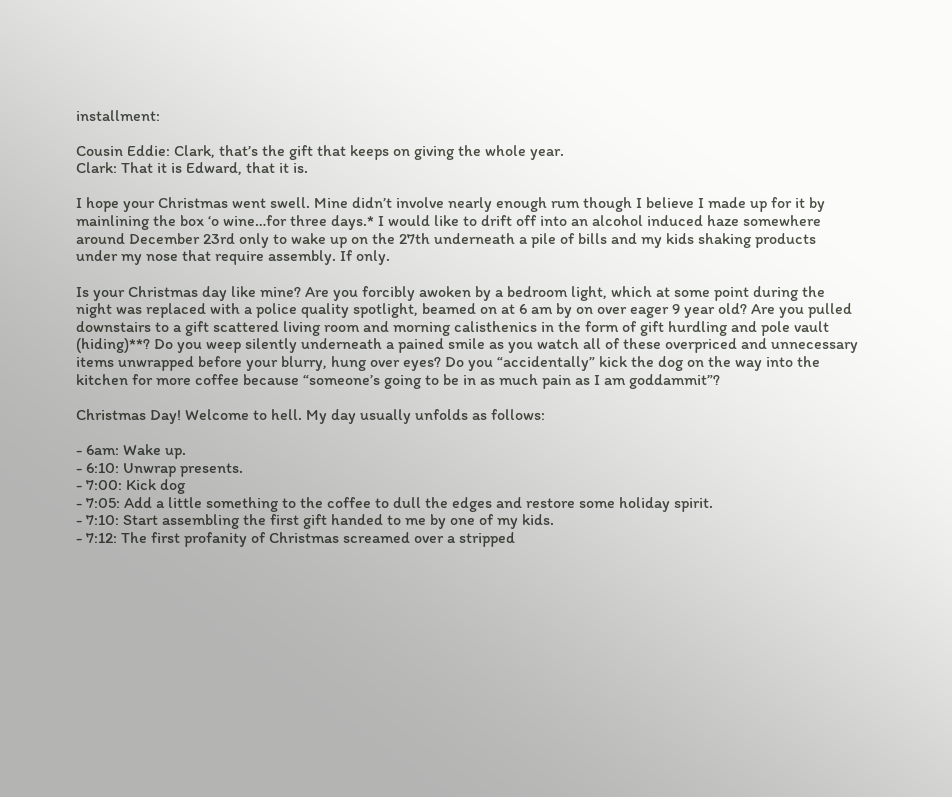installment:

Cousin Eddie: Clark, that’s the gift that keeps on giving the whole year.
Clark: That it is Edward, that it is.

I hope your Christmas went swell. Mine didn’t involve nearly enough rum though I believe I made up for it by mainlining the box ‘o wine…for three days.* I would like to drift off into an alcohol induced haze somewhere around December 23rd only to wake up on the 27th underneath a pile of bills and my kids shaking products under my nose that require assembly. If only.

Is your Christmas day like mine? Are you forcibly awoken by a bedroom light, which at some point during the night was replaced with a police quality spotlight, beamed on at 6 am by on over eager 9 year old? Are you pulled downstairs to a gift scattered living room and morning calisthenics in the form of gift hurdling and pole vault (hiding)**? Do you weep silently underneath a pained smile as you watch all of these overpriced and unnecessary items unwrapped before your blurry, hung over eyes? Do you “accidentally” kick the dog on the way into the kitchen for more coffee because “someone’s going to be in as much pain as I am goddammit”?

Christmas Day! Welcome to hell. My day usually unfolds as follows:

- 6am: Wake up.
- 6:10: Unwrap presents.
- 7:00: Kick dog
- 7:05: Add a little something to the coffee to dull the edges and restore some holiday spirit.
- 7:10: Start assembling the first gift handed to me by one of my kids.
- 7:12: The first profanity of Christmas screamed over a stripped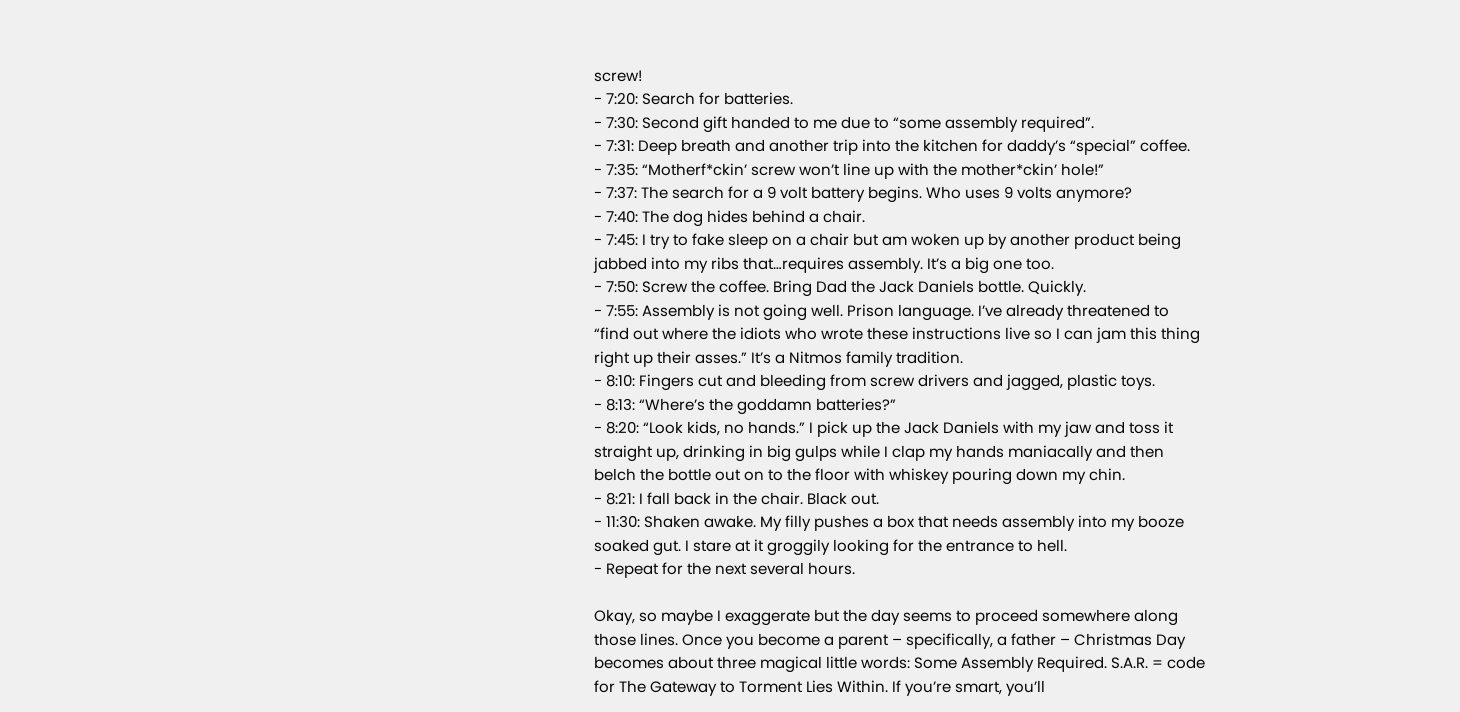screw!
- 7:20: Search for batteries.
- 7:30: Second gift handed to me due to “some assembly required”.
- 7:31: Deep breath and another trip into the kitchen for daddy’s “special” coffee.
- 7:35: “Motherf*ckin’ screw won’t line up with the mother*ckin’ hole!”
- 7:37: The search for a 9 volt battery begins. Who uses 9 volts anymore?
- 7:40: The dog hides behind a chair.
- 7:45: I try to fake sleep on a chair but am woken up by another product being jabbed into my ribs that…requires assembly. It’s a big one too.
- 7:50: Screw the coffee. Bring Dad the Jack Daniels bottle. Quickly.
- 7:55: Assembly is not going well. Prison language. I’ve already threatened to “find out where the idiots who wrote these instructions live so I can jam this thing right up their asses.” It’s a Nitmos family tradition.
- 8:10: Fingers cut and bleeding from screw drivers and jagged, plastic toys.
- 8:13: “Where’s the goddamn batteries?”
- 8:20: “Look kids, no hands.” I pick up the Jack Daniels with my jaw and toss it straight up, drinking in big gulps while I clap my hands maniacally and then belch the bottle out on to the floor with whiskey pouring down my chin.
- 8:21: I fall back in the chair. Black out.
- 11:30: Shaken awake. My filly pushes a box that needs assembly into my booze soaked gut. I stare at it groggily looking for the entrance to hell.
- Repeat for the next several hours.

Okay, so maybe I exaggerate but the day seems to proceed somewhere along those lines. Once you become a parent – specifically, a father – Christmas Day becomes about three magical little words: Some Assembly Required. S.A.R. = code for The Gateway to Torment Lies Within. If you’re smart, you’ll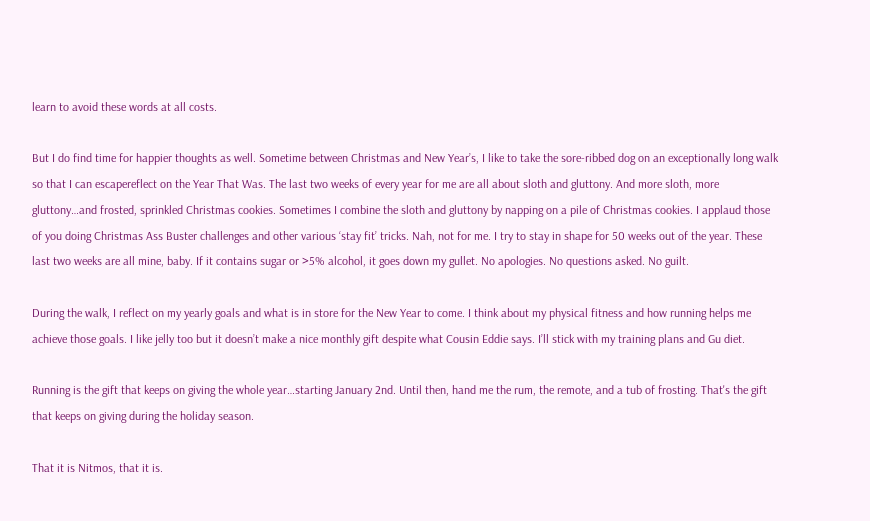learn to avoid these words at all costs.

But I do find time for happier thoughts as well. Sometime between Christmas and New Year’s, I like to take the sore-ribbed dog on an exceptionally long walk so that I can escapereflect on the Year That Was. The last two weeks of every year for me are all about sloth and gluttony. And more sloth, more gluttony…and frosted, sprinkled Christmas cookies. Sometimes I combine the sloth and gluttony by napping on a pile of Christmas cookies. I applaud those of you doing Christmas Ass Buster challenges and other various ‘stay fit’ tricks. Nah, not for me. I try to stay in shape for 50 weeks out of the year. These last two weeks are all mine, baby. If it contains sugar or >5% alcohol, it goes down my gullet. No apologies. No questions asked. No guilt.

During the walk, I reflect on my yearly goals and what is in store for the New Year to come. I think about my physical fitness and how running helps me achieve those goals. I like jelly too but it doesn’t make a nice monthly gift despite what Cousin Eddie says. I’ll stick with my training plans and Gu diet.

Running is the gift that keeps on giving the whole year…starting January 2nd. Until then, hand me the rum, the remote, and a tub of frosting. That's the gift that keeps on giving during the holiday season.

That it is Nitmos, that it is.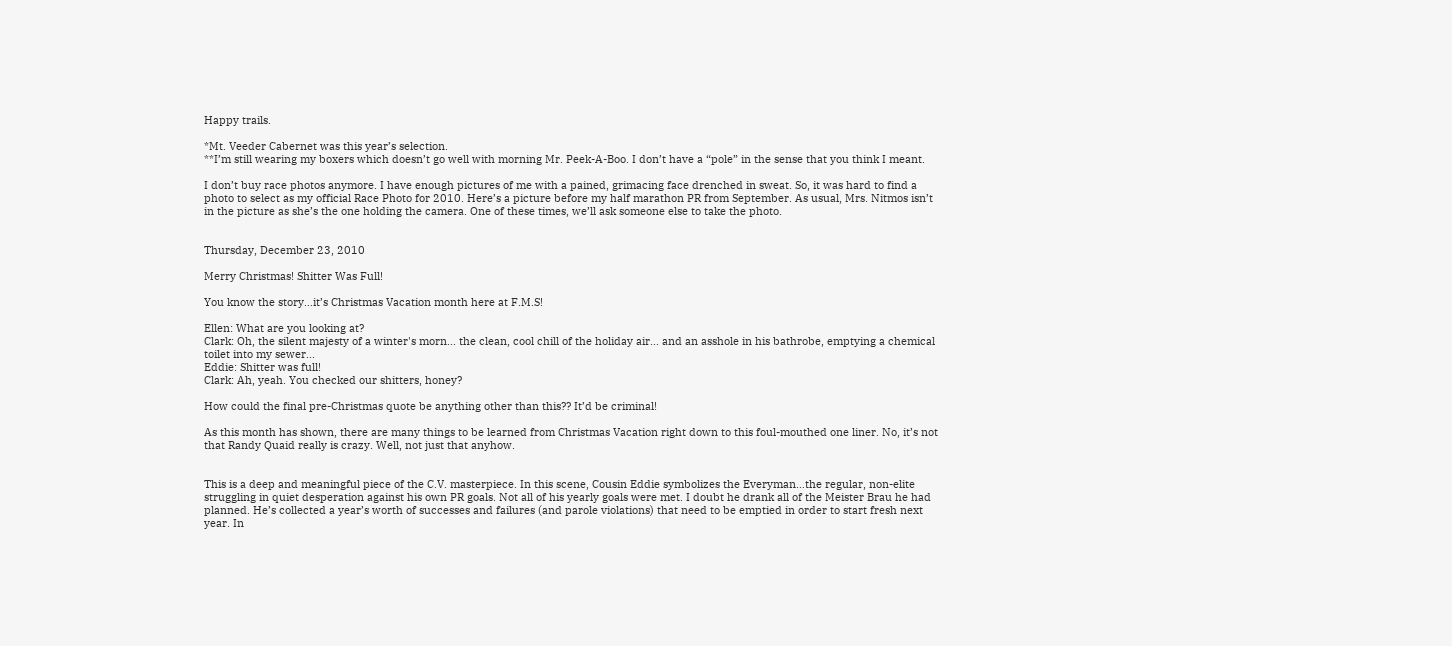Happy trails.

*Mt. Veeder Cabernet was this year’s selection.
**I’m still wearing my boxers which doesn’t go well with morning Mr. Peek-A-Boo. I don’t have a “pole” in the sense that you think I meant.

I don’t buy race photos anymore. I have enough pictures of me with a pained, grimacing face drenched in sweat. So, it was hard to find a photo to select as my official Race Photo for 2010. Here’s a picture before my half marathon PR from September. As usual, Mrs. Nitmos isn’t in the picture as she’s the one holding the camera. One of these times, we’ll ask someone else to take the photo.


Thursday, December 23, 2010

Merry Christmas! Shitter Was Full!

You know the story…it’s Christmas Vacation month here at F.M.S!

Ellen: What are you looking at?
Clark: Oh, the silent majesty of a winter's morn... the clean, cool chill of the holiday air... and an asshole in his bathrobe, emptying a chemical toilet into my sewer...
Eddie: Shitter was full!
Clark: Ah, yeah. You checked our shitters, honey?

How could the final pre-Christmas quote be anything other than this?? It’d be criminal!

As this month has shown, there are many things to be learned from Christmas Vacation right down to this foul-mouthed one liner. No, it’s not that Randy Quaid really is crazy. Well, not just that anyhow.


This is a deep and meaningful piece of the C.V. masterpiece. In this scene, Cousin Eddie symbolizes the Everyman…the regular, non-elite struggling in quiet desperation against his own PR goals. Not all of his yearly goals were met. I doubt he drank all of the Meister Brau he had planned. He’s collected a year’s worth of successes and failures (and parole violations) that need to be emptied in order to start fresh next year. In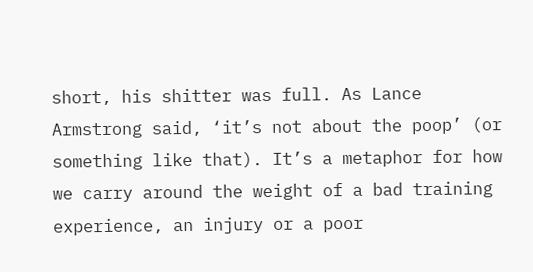short, his shitter was full. As Lance Armstrong said, ‘it’s not about the poop’ (or something like that). It’s a metaphor for how we carry around the weight of a bad training experience, an injury or a poor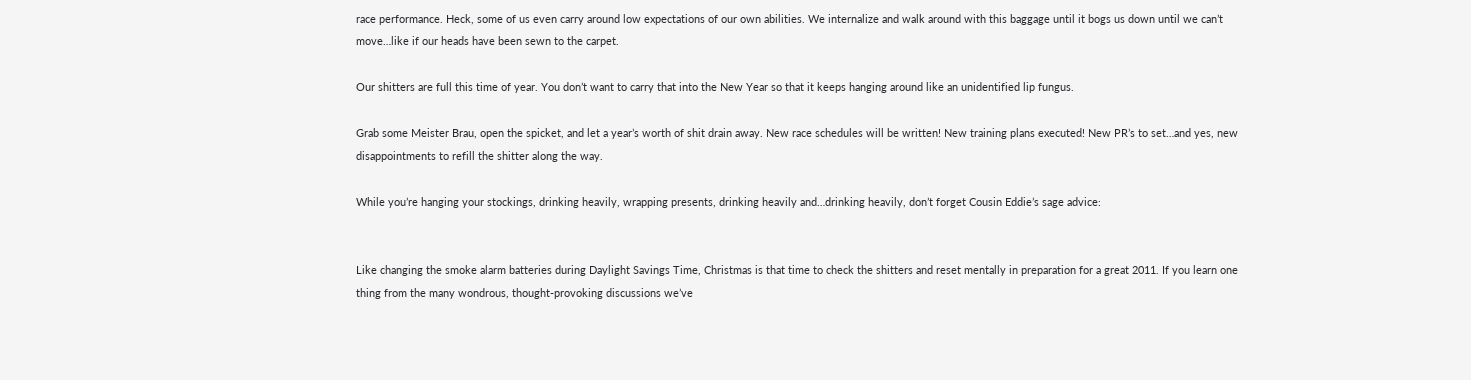race performance. Heck, some of us even carry around low expectations of our own abilities. We internalize and walk around with this baggage until it bogs us down until we can’t move…like if our heads have been sewn to the carpet.

Our shitters are full this time of year. You don’t want to carry that into the New Year so that it keeps hanging around like an unidentified lip fungus.

Grab some Meister Brau, open the spicket, and let a year’s worth of shit drain away. New race schedules will be written! New training plans executed! New PR’s to set…and yes, new disappointments to refill the shitter along the way.

While you’re hanging your stockings, drinking heavily, wrapping presents, drinking heavily and…drinking heavily, don’t forget Cousin Eddie’s sage advice:


Like changing the smoke alarm batteries during Daylight Savings Time, Christmas is that time to check the shitters and reset mentally in preparation for a great 2011. If you learn one thing from the many wondrous, thought-provoking discussions we’ve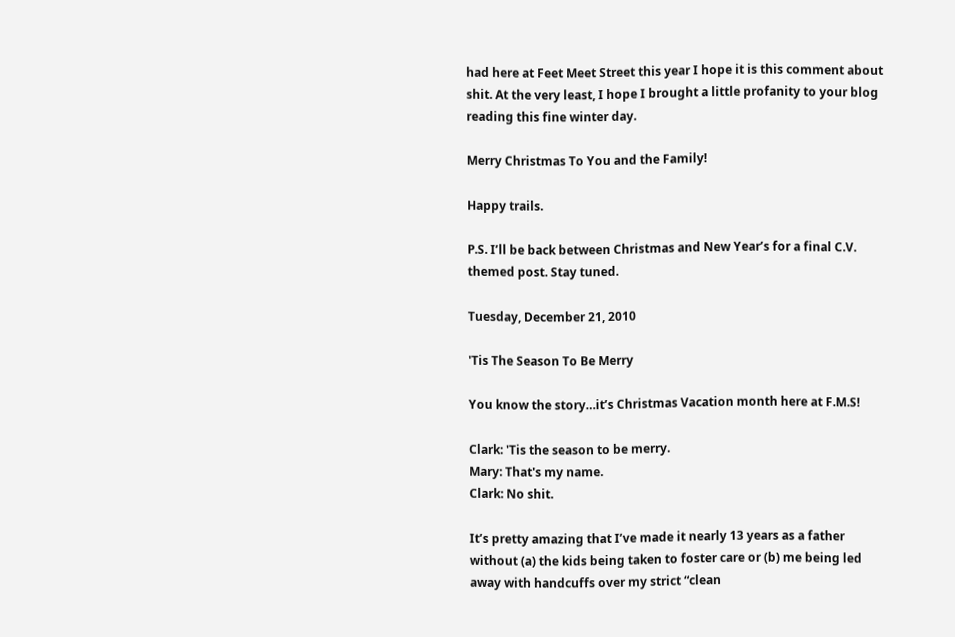had here at Feet Meet Street this year I hope it is this comment about shit. At the very least, I hope I brought a little profanity to your blog reading this fine winter day.

Merry Christmas To You and the Family!

Happy trails.

P.S. I’ll be back between Christmas and New Year’s for a final C.V. themed post. Stay tuned.

Tuesday, December 21, 2010

'Tis The Season To Be Merry

You know the story…it’s Christmas Vacation month here at F.M.S!

Clark: 'Tis the season to be merry.
Mary: That's my name.
Clark: No shit.

It’s pretty amazing that I’ve made it nearly 13 years as a father without (a) the kids being taken to foster care or (b) me being led away with handcuffs over my strict “clean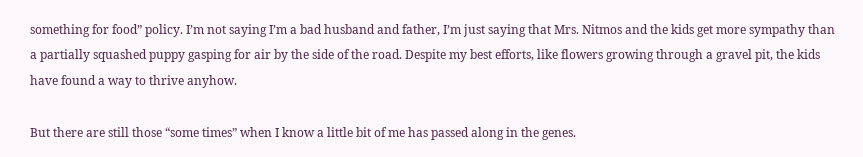something for food” policy. I’m not saying I’m a bad husband and father, I’m just saying that Mrs. Nitmos and the kids get more sympathy than a partially squashed puppy gasping for air by the side of the road. Despite my best efforts, like flowers growing through a gravel pit, the kids have found a way to thrive anyhow.

But there are still those “some times” when I know a little bit of me has passed along in the genes.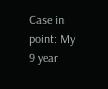Case in point: My 9 year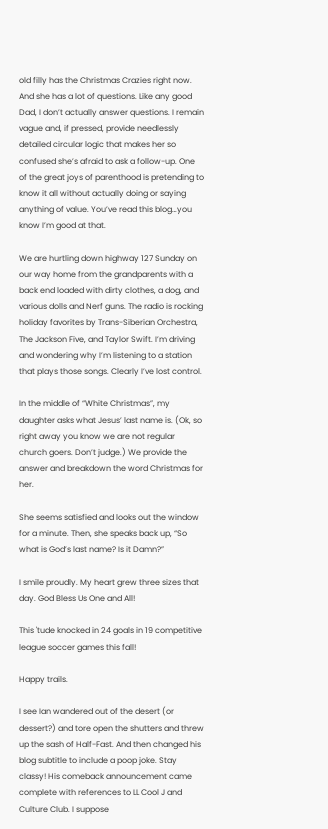old filly has the Christmas Crazies right now. And she has a lot of questions. Like any good Dad, I don’t actually answer questions. I remain vague and, if pressed, provide needlessly detailed circular logic that makes her so confused she’s afraid to ask a follow-up. One of the great joys of parenthood is pretending to know it all without actually doing or saying anything of value. You’ve read this blog…you know I’m good at that.

We are hurtling down highway 127 Sunday on our way home from the grandparents with a back end loaded with dirty clothes, a dog, and various dolls and Nerf guns. The radio is rocking holiday favorites by Trans-Siberian Orchestra, The Jackson Five, and Taylor Swift. I’m driving and wondering why I’m listening to a station that plays those songs. Clearly I’ve lost control.

In the middle of “White Christmas”, my daughter asks what Jesus’ last name is. (Ok, so right away you know we are not regular church goers. Don’t judge.) We provide the answer and breakdown the word Christmas for her.

She seems satisfied and looks out the window for a minute. Then, she speaks back up, “So what is God’s last name? Is it Damn?”

I smile proudly. My heart grew three sizes that day. God Bless Us One and All!

This 'tude knocked in 24 goals in 19 competitive league soccer games this fall!

Happy trails.

I see Ian wandered out of the desert (or dessert?) and tore open the shutters and threw up the sash of Half-Fast. And then changed his blog subtitle to include a poop joke. Stay classy! His comeback announcement came complete with references to LL Cool J and Culture Club. I suppose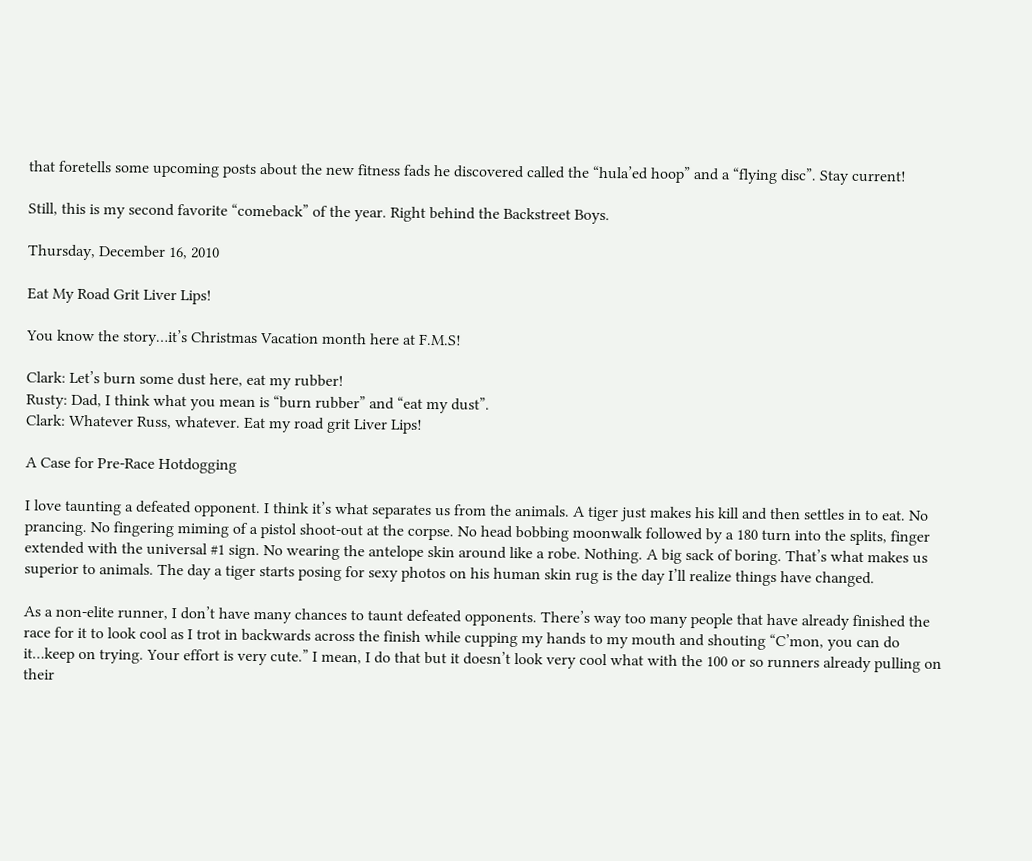that foretells some upcoming posts about the new fitness fads he discovered called the “hula’ed hoop” and a “flying disc”. Stay current!

Still, this is my second favorite “comeback” of the year. Right behind the Backstreet Boys.

Thursday, December 16, 2010

Eat My Road Grit Liver Lips!

You know the story…it’s Christmas Vacation month here at F.M.S!

Clark: Let’s burn some dust here, eat my rubber!
Rusty: Dad, I think what you mean is “burn rubber” and “eat my dust”.
Clark: Whatever Russ, whatever. Eat my road grit Liver Lips!

A Case for Pre-Race Hotdogging

I love taunting a defeated opponent. I think it’s what separates us from the animals. A tiger just makes his kill and then settles in to eat. No prancing. No fingering miming of a pistol shoot-out at the corpse. No head bobbing moonwalk followed by a 180 turn into the splits, finger extended with the universal #1 sign. No wearing the antelope skin around like a robe. Nothing. A big sack of boring. That’s what makes us superior to animals. The day a tiger starts posing for sexy photos on his human skin rug is the day I’ll realize things have changed.

As a non-elite runner, I don’t have many chances to taunt defeated opponents. There’s way too many people that have already finished the race for it to look cool as I trot in backwards across the finish while cupping my hands to my mouth and shouting “C’mon, you can do it…keep on trying. Your effort is very cute.” I mean, I do that but it doesn’t look very cool what with the 100 or so runners already pulling on their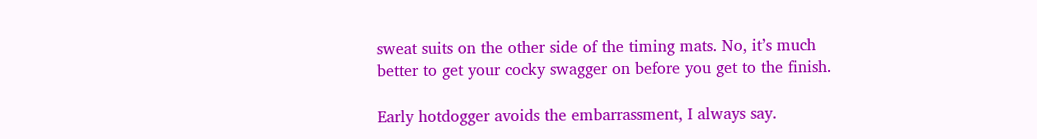sweat suits on the other side of the timing mats. No, it’s much better to get your cocky swagger on before you get to the finish.

Early hotdogger avoids the embarrassment, I always say.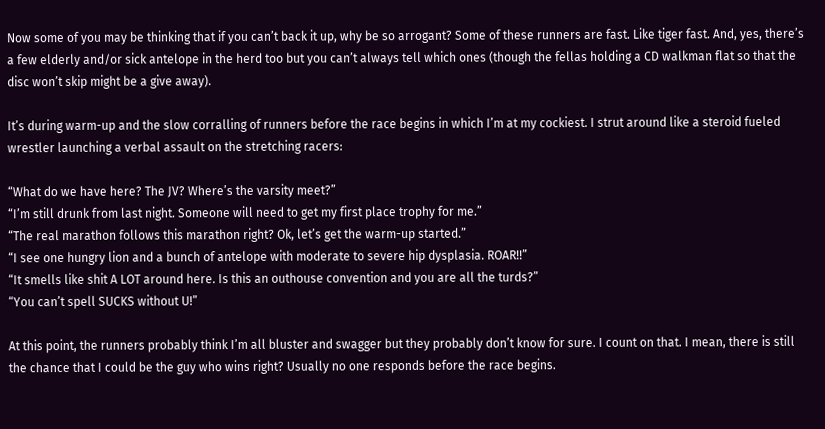Now some of you may be thinking that if you can’t back it up, why be so arrogant? Some of these runners are fast. Like tiger fast. And, yes, there’s a few elderly and/or sick antelope in the herd too but you can’t always tell which ones (though the fellas holding a CD walkman flat so that the disc won’t skip might be a give away).

It’s during warm-up and the slow corralling of runners before the race begins in which I’m at my cockiest. I strut around like a steroid fueled wrestler launching a verbal assault on the stretching racers:

“What do we have here? The JV? Where’s the varsity meet?”
“I’m still drunk from last night. Someone will need to get my first place trophy for me.”
“The real marathon follows this marathon right? Ok, let’s get the warm-up started.”
“I see one hungry lion and a bunch of antelope with moderate to severe hip dysplasia. ROAR!!”
“It smells like shit A LOT around here. Is this an outhouse convention and you are all the turds?”
“You can’t spell SUCKS without U!”

At this point, the runners probably think I’m all bluster and swagger but they probably don’t know for sure. I count on that. I mean, there is still the chance that I could be the guy who wins right? Usually no one responds before the race begins.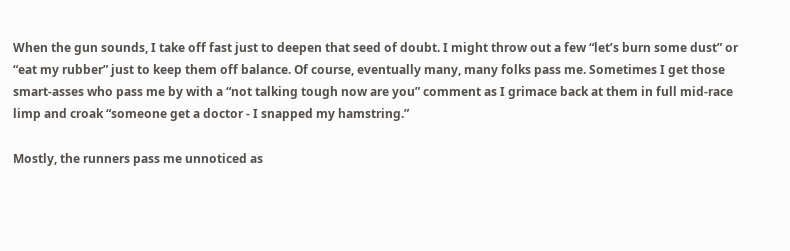When the gun sounds, I take off fast just to deepen that seed of doubt. I might throw out a few “let’s burn some dust” or “eat my rubber” just to keep them off balance. Of course, eventually many, many folks pass me. Sometimes I get those smart-asses who pass me by with a “not talking tough now are you” comment as I grimace back at them in full mid-race limp and croak “someone get a doctor - I snapped my hamstring.”

Mostly, the runners pass me unnoticed as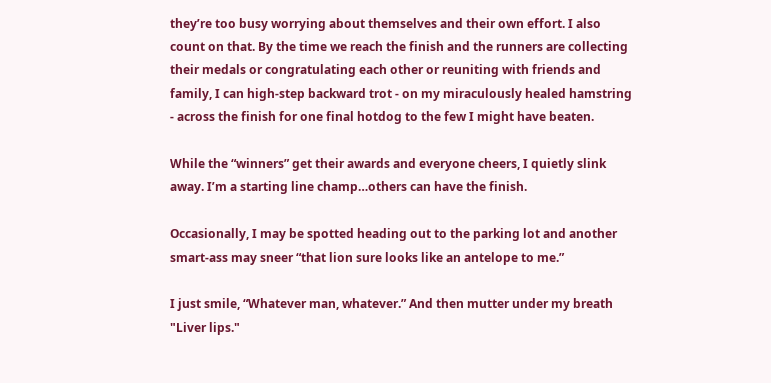they’re too busy worrying about themselves and their own effort. I also count on that. By the time we reach the finish and the runners are collecting their medals or congratulating each other or reuniting with friends and family, I can high-step backward trot - on my miraculously healed hamstring - across the finish for one final hotdog to the few I might have beaten.

While the “winners” get their awards and everyone cheers, I quietly slink away. I’m a starting line champ…others can have the finish.

Occasionally, I may be spotted heading out to the parking lot and another smart-ass may sneer “that lion sure looks like an antelope to me.”

I just smile, “Whatever man, whatever.” And then mutter under my breath "Liver lips."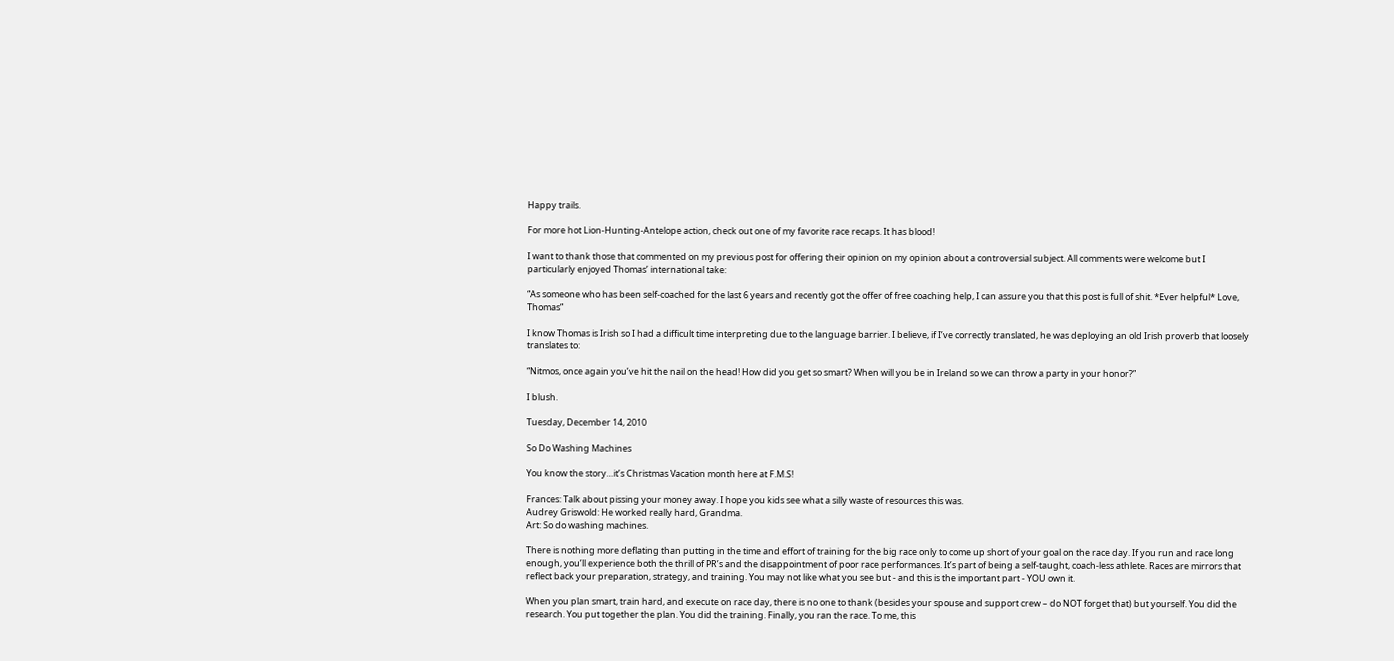Happy trails.

For more hot Lion-Hunting-Antelope action, check out one of my favorite race recaps. It has blood!

I want to thank those that commented on my previous post for offering their opinion on my opinion about a controversial subject. All comments were welcome but I particularly enjoyed Thomas’ international take:

“As someone who has been self-coached for the last 6 years and recently got the offer of free coaching help, I can assure you that this post is full of shit. *Ever helpful* Love, Thomas”

I know Thomas is Irish so I had a difficult time interpreting due to the language barrier. I believe, if I’ve correctly translated, he was deploying an old Irish proverb that loosely translates to:

“Nitmos, once again you’ve hit the nail on the head! How did you get so smart? When will you be in Ireland so we can throw a party in your honor?”

I blush.

Tuesday, December 14, 2010

So Do Washing Machines

You know the story…it’s Christmas Vacation month here at F.M.S!

Frances: Talk about pissing your money away. I hope you kids see what a silly waste of resources this was.
Audrey Griswold: He worked really hard, Grandma.
Art: So do washing machines.

There is nothing more deflating than putting in the time and effort of training for the big race only to come up short of your goal on the race day. If you run and race long enough, you’ll experience both the thrill of PR’s and the disappointment of poor race performances. It’s part of being a self-taught, coach-less athlete. Races are mirrors that reflect back your preparation, strategy, and training. You may not like what you see but - and this is the important part - YOU own it.

When you plan smart, train hard, and execute on race day, there is no one to thank (besides your spouse and support crew – do NOT forget that) but yourself. You did the research. You put together the plan. You did the training. Finally, you ran the race. To me, this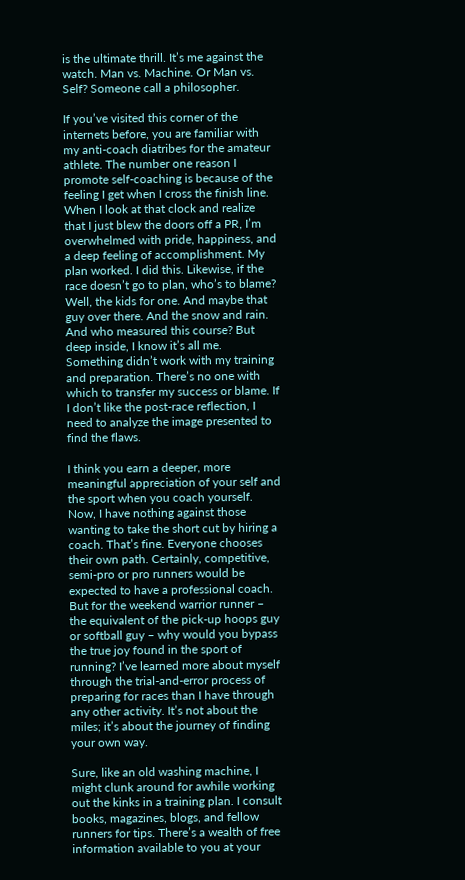is the ultimate thrill. It’s me against the watch. Man vs. Machine. Or Man vs. Self? Someone call a philosopher.

If you’ve visited this corner of the internets before, you are familiar with my anti-coach diatribes for the amateur athlete. The number one reason I promote self-coaching is because of the feeling I get when I cross the finish line. When I look at that clock and realize that I just blew the doors off a PR, I’m overwhelmed with pride, happiness, and a deep feeling of accomplishment. My plan worked. I did this. Likewise, if the race doesn’t go to plan, who’s to blame? Well, the kids for one. And maybe that guy over there. And the snow and rain. And who measured this course? But deep inside, I know it’s all me. Something didn’t work with my training and preparation. There’s no one with which to transfer my success or blame. If I don’t like the post-race reflection, I need to analyze the image presented to find the flaws.

I think you earn a deeper, more meaningful appreciation of your self and the sport when you coach yourself. Now, I have nothing against those wanting to take the short cut by hiring a coach. That’s fine. Everyone chooses their own path. Certainly, competitive, semi-pro or pro runners would be expected to have a professional coach. But for the weekend warrior runner – the equivalent of the pick-up hoops guy or softball guy – why would you bypass the true joy found in the sport of running? I’ve learned more about myself through the trial-and-error process of preparing for races than I have through any other activity. It’s not about the miles; it’s about the journey of finding your own way.

Sure, like an old washing machine, I might clunk around for awhile working out the kinks in a training plan. I consult books, magazines, blogs, and fellow runners for tips. There’s a wealth of free information available to you at your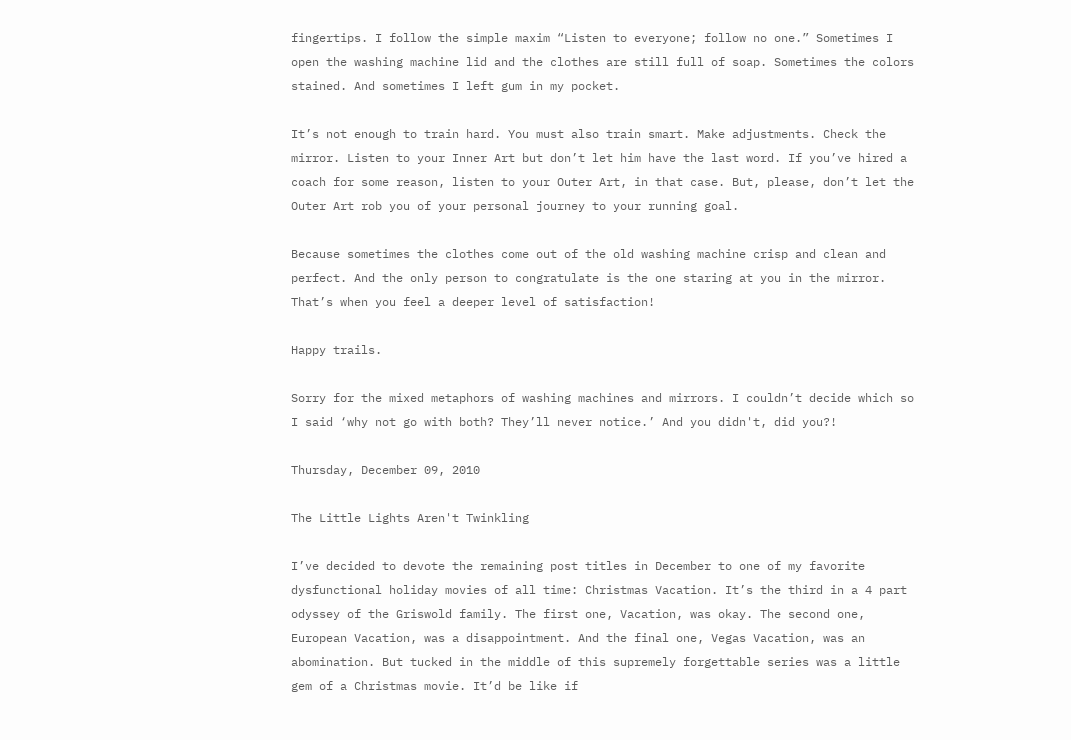fingertips. I follow the simple maxim “Listen to everyone; follow no one.” Sometimes I open the washing machine lid and the clothes are still full of soap. Sometimes the colors stained. And sometimes I left gum in my pocket.

It’s not enough to train hard. You must also train smart. Make adjustments. Check the mirror. Listen to your Inner Art but don’t let him have the last word. If you’ve hired a coach for some reason, listen to your Outer Art, in that case. But, please, don’t let the Outer Art rob you of your personal journey to your running goal.

Because sometimes the clothes come out of the old washing machine crisp and clean and perfect. And the only person to congratulate is the one staring at you in the mirror. That’s when you feel a deeper level of satisfaction!

Happy trails.

Sorry for the mixed metaphors of washing machines and mirrors. I couldn’t decide which so I said ‘why not go with both? They’ll never notice.’ And you didn't, did you?!

Thursday, December 09, 2010

The Little Lights Aren't Twinkling

I’ve decided to devote the remaining post titles in December to one of my favorite dysfunctional holiday movies of all time: Christmas Vacation. It’s the third in a 4 part odyssey of the Griswold family. The first one, Vacation, was okay. The second one, European Vacation, was a disappointment. And the final one, Vegas Vacation, was an abomination. But tucked in the middle of this supremely forgettable series was a little gem of a Christmas movie. It’d be like if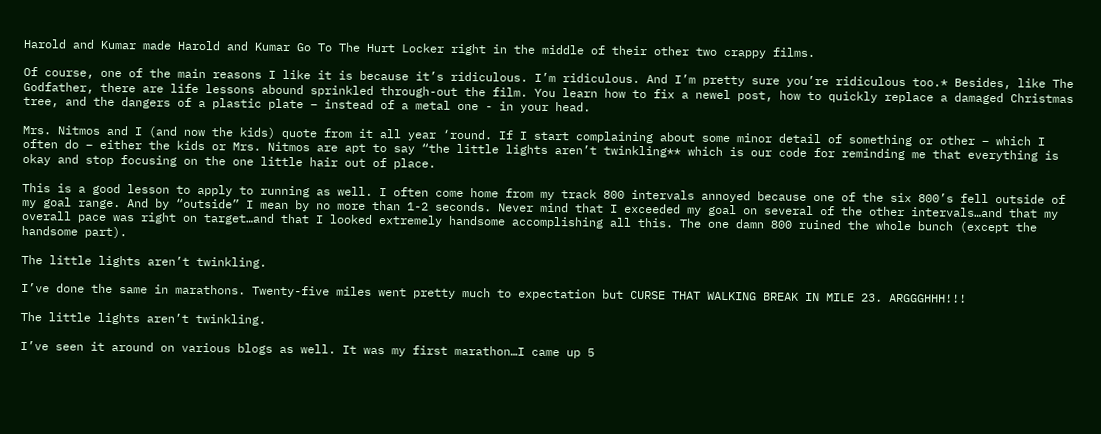Harold and Kumar made Harold and Kumar Go To The Hurt Locker right in the middle of their other two crappy films.

Of course, one of the main reasons I like it is because it’s ridiculous. I’m ridiculous. And I’m pretty sure you’re ridiculous too.* Besides, like The Godfather, there are life lessons abound sprinkled through-out the film. You learn how to fix a newel post, how to quickly replace a damaged Christmas tree, and the dangers of a plastic plate – instead of a metal one - in your head.

Mrs. Nitmos and I (and now the kids) quote from it all year ‘round. If I start complaining about some minor detail of something or other – which I often do – either the kids or Mrs. Nitmos are apt to say “the little lights aren’t twinkling** which is our code for reminding me that everything is okay and stop focusing on the one little hair out of place.

This is a good lesson to apply to running as well. I often come home from my track 800 intervals annoyed because one of the six 800’s fell outside of my goal range. And by “outside” I mean by no more than 1-2 seconds. Never mind that I exceeded my goal on several of the other intervals…and that my overall pace was right on target…and that I looked extremely handsome accomplishing all this. The one damn 800 ruined the whole bunch (except the handsome part).

The little lights aren’t twinkling.

I’ve done the same in marathons. Twenty-five miles went pretty much to expectation but CURSE THAT WALKING BREAK IN MILE 23. ARGGGHHH!!!

The little lights aren’t twinkling.

I’ve seen it around on various blogs as well. It was my first marathon…I came up 5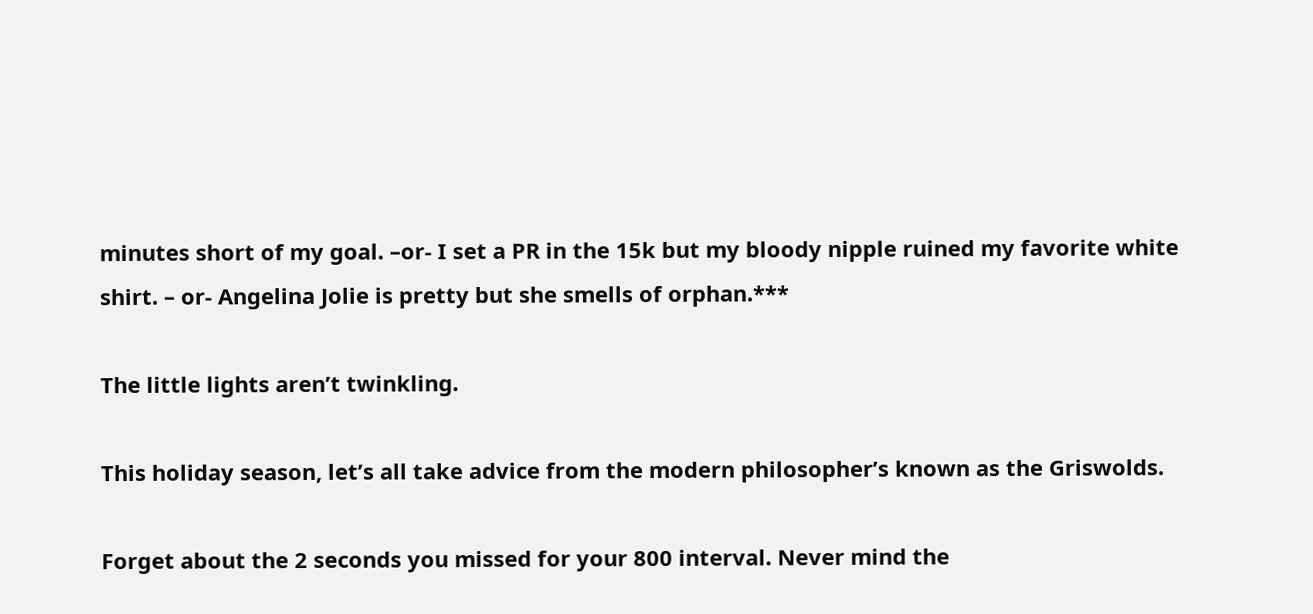minutes short of my goal. –or- I set a PR in the 15k but my bloody nipple ruined my favorite white shirt. – or- Angelina Jolie is pretty but she smells of orphan.***

The little lights aren’t twinkling.

This holiday season, let’s all take advice from the modern philosopher’s known as the Griswolds.

Forget about the 2 seconds you missed for your 800 interval. Never mind the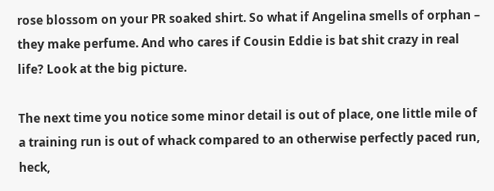rose blossom on your PR soaked shirt. So what if Angelina smells of orphan – they make perfume. And who cares if Cousin Eddie is bat shit crazy in real life? Look at the big picture.

The next time you notice some minor detail is out of place, one little mile of a training run is out of whack compared to an otherwise perfectly paced run, heck,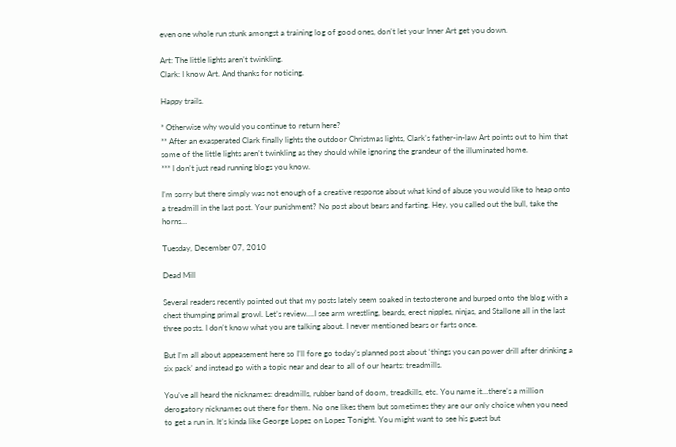even one whole run stunk amongst a training log of good ones, don’t let your Inner Art get you down.

Art: The little lights aren’t twinkling.
Clark: I know Art. And thanks for noticing.

Happy trails.

* Otherwise why would you continue to return here?
** After an exasperated Clark finally lights the outdoor Christmas lights, Clark’s father-in-law Art points out to him that some of the little lights aren’t twinkling as they should while ignoring the grandeur of the illuminated home.
*** I don’t just read running blogs you know.

I’m sorry but there simply was not enough of a creative response about what kind of abuse you would like to heap onto a treadmill in the last post. Your punishment? No post about bears and farting. Hey, you called out the bull, take the horns…

Tuesday, December 07, 2010

Dead Mill

Several readers recently pointed out that my posts lately seem soaked in testosterone and burped onto the blog with a chest thumping primal growl. Let’s review….I see arm wrestling, beards, erect nipples, ninjas, and Stallone all in the last three posts. I don’t know what you are talking about. I never mentioned bears or farts once.

But I’m all about appeasement here so I’ll fore go today’s planned post about ‘things you can power drill after drinking a six pack’ and instead go with a topic near and dear to all of our hearts: treadmills.

You’ve all heard the nicknames: dreadmills, rubber band of doom, treadkills, etc. You name it…there’s a million derogatory nicknames out there for them. No one likes them but sometimes they are our only choice when you need to get a run in. It’s kinda like George Lopez on Lopez Tonight. You might want to see his guest but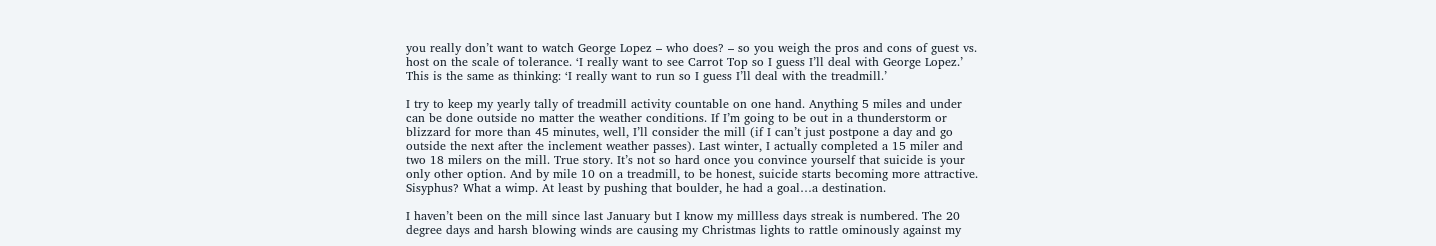you really don’t want to watch George Lopez – who does? – so you weigh the pros and cons of guest vs. host on the scale of tolerance. ‘I really want to see Carrot Top so I guess I’ll deal with George Lopez.’ This is the same as thinking: ‘I really want to run so I guess I’ll deal with the treadmill.’

I try to keep my yearly tally of treadmill activity countable on one hand. Anything 5 miles and under can be done outside no matter the weather conditions. If I’m going to be out in a thunderstorm or blizzard for more than 45 minutes, well, I’ll consider the mill (if I can’t just postpone a day and go outside the next after the inclement weather passes). Last winter, I actually completed a 15 miler and two 18 milers on the mill. True story. It’s not so hard once you convince yourself that suicide is your only other option. And by mile 10 on a treadmill, to be honest, suicide starts becoming more attractive. Sisyphus? What a wimp. At least by pushing that boulder, he had a goal…a destination.

I haven’t been on the mill since last January but I know my millless days streak is numbered. The 20 degree days and harsh blowing winds are causing my Christmas lights to rattle ominously against my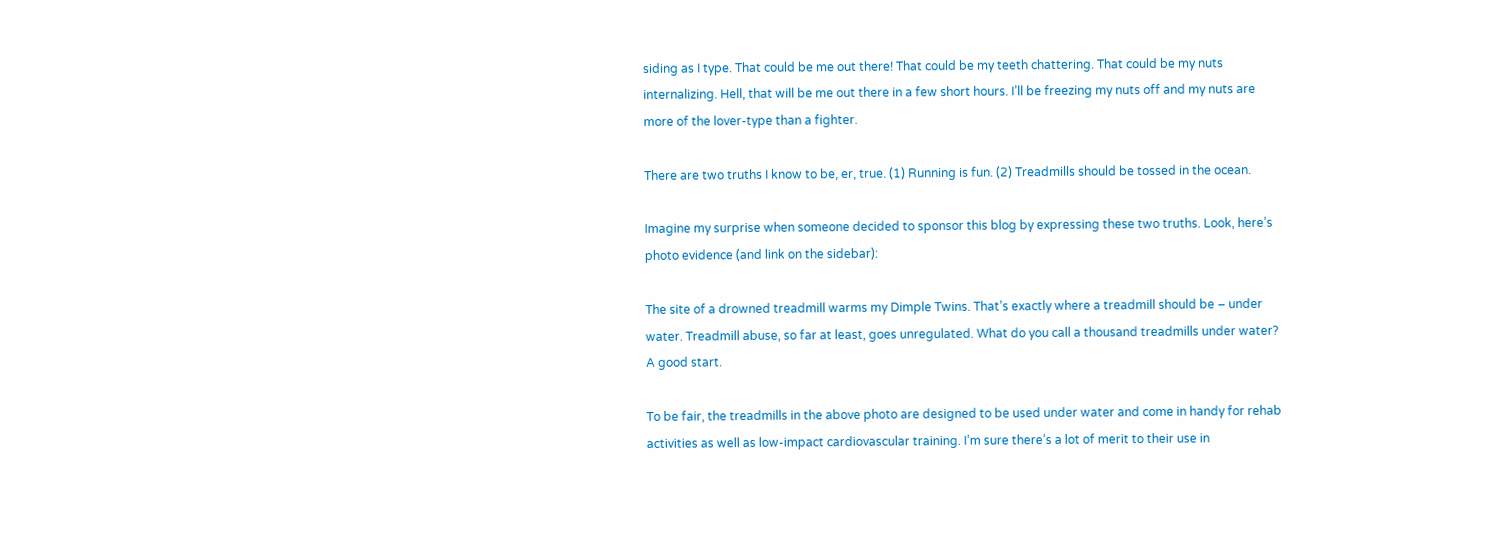siding as I type. That could be me out there! That could be my teeth chattering. That could be my nuts internalizing. Hell, that will be me out there in a few short hours. I’ll be freezing my nuts off and my nuts are more of the lover-type than a fighter.

There are two truths I know to be, er, true. (1) Running is fun. (2) Treadmills should be tossed in the ocean.

Imagine my surprise when someone decided to sponsor this blog by expressing these two truths. Look, here’s photo evidence (and link on the sidebar):

The site of a drowned treadmill warms my Dimple Twins. That’s exactly where a treadmill should be – under water. Treadmill abuse, so far at least, goes unregulated. What do you call a thousand treadmills under water? A good start.

To be fair, the treadmills in the above photo are designed to be used under water and come in handy for rehab activities as well as low-impact cardiovascular training. I’m sure there’s a lot of merit to their use in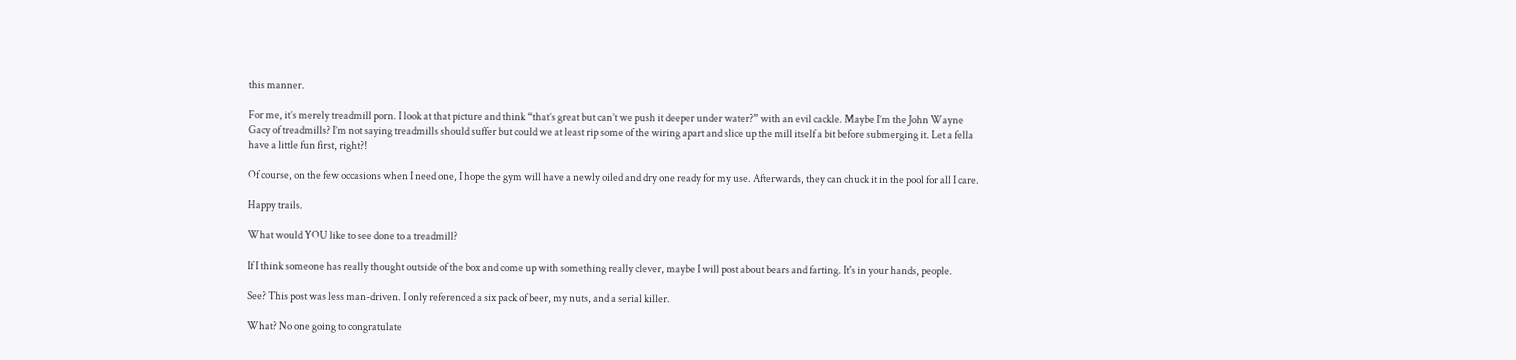this manner.

For me, it’s merely treadmill porn. I look at that picture and think “that’s great but can’t we push it deeper under water?” with an evil cackle. Maybe I’m the John Wayne Gacy of treadmills? I’m not saying treadmills should suffer but could we at least rip some of the wiring apart and slice up the mill itself a bit before submerging it. Let a fella have a little fun first, right?!

Of course, on the few occasions when I need one, I hope the gym will have a newly oiled and dry one ready for my use. Afterwards, they can chuck it in the pool for all I care.

Happy trails.

What would YOU like to see done to a treadmill?

If I think someone has really thought outside of the box and come up with something really clever, maybe I will post about bears and farting. It's in your hands, people.

See? This post was less man-driven. I only referenced a six pack of beer, my nuts, and a serial killer.

What? No one going to congratulate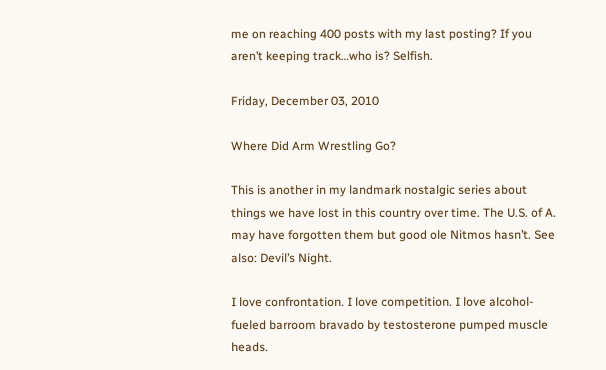me on reaching 400 posts with my last posting? If you aren’t keeping track…who is? Selfish.

Friday, December 03, 2010

Where Did Arm Wrestling Go?

This is another in my landmark nostalgic series about things we have lost in this country over time. The U.S. of A. may have forgotten them but good ole Nitmos hasn’t. See also: Devil’s Night.

I love confrontation. I love competition. I love alcohol-fueled barroom bravado by testosterone pumped muscle heads.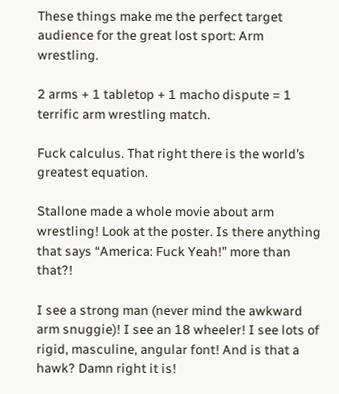These things make me the perfect target audience for the great lost sport: Arm wrestling.

2 arms + 1 tabletop + 1 macho dispute = 1 terrific arm wrestling match.

Fuck calculus. That right there is the world’s greatest equation.

Stallone made a whole movie about arm wrestling! Look at the poster. Is there anything that says “America: Fuck Yeah!” more than that?!

I see a strong man (never mind the awkward arm snuggie)! I see an 18 wheeler! I see lots of rigid, masculine, angular font! And is that a hawk? Damn right it is!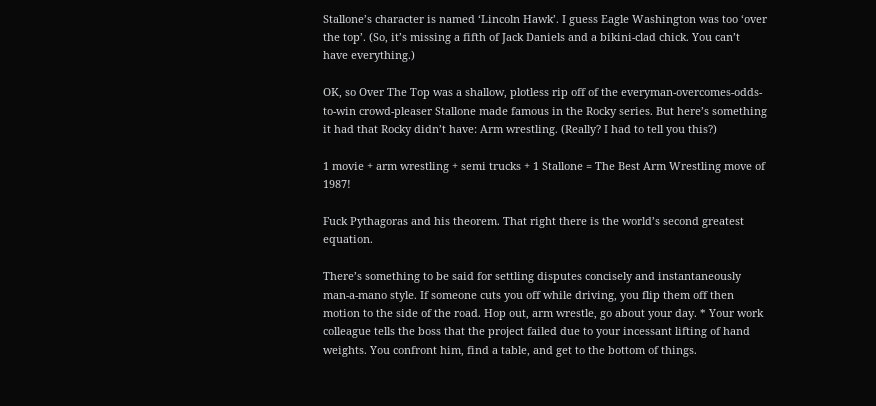Stallone’s character is named ‘Lincoln Hawk’. I guess Eagle Washington was too ‘over the top’. (So, it’s missing a fifth of Jack Daniels and a bikini-clad chick. You can’t have everything.)

OK, so Over The Top was a shallow, plotless rip off of the everyman-overcomes-odds-to-win crowd-pleaser Stallone made famous in the Rocky series. But here’s something it had that Rocky didn’t have: Arm wrestling. (Really? I had to tell you this?)

1 movie + arm wrestling + semi trucks + 1 Stallone = The Best Arm Wrestling move of 1987!

Fuck Pythagoras and his theorem. That right there is the world’s second greatest equation.

There’s something to be said for settling disputes concisely and instantaneously man-a-mano style. If someone cuts you off while driving, you flip them off then motion to the side of the road. Hop out, arm wrestle, go about your day. * Your work colleague tells the boss that the project failed due to your incessant lifting of hand weights. You confront him, find a table, and get to the bottom of things.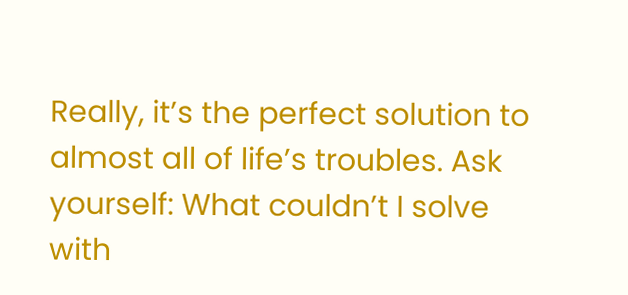Really, it’s the perfect solution to almost all of life’s troubles. Ask yourself: What couldn’t I solve with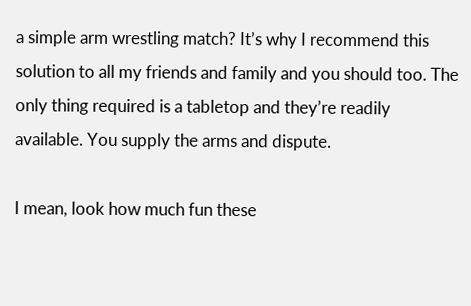a simple arm wrestling match? It’s why I recommend this solution to all my friends and family and you should too. The only thing required is a tabletop and they’re readily available. You supply the arms and dispute.

I mean, look how much fun these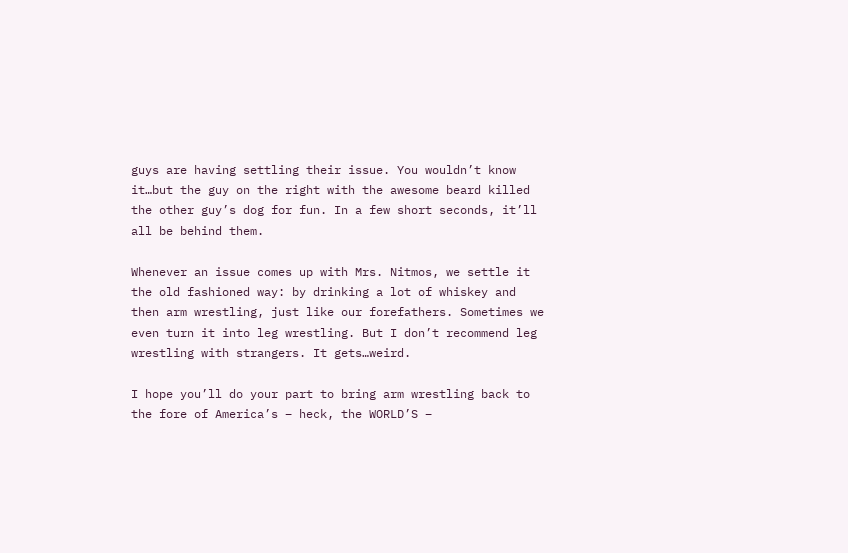guys are having settling their issue. You wouldn’t know it…but the guy on the right with the awesome beard killed the other guy’s dog for fun. In a few short seconds, it’ll all be behind them.

Whenever an issue comes up with Mrs. Nitmos, we settle it the old fashioned way: by drinking a lot of whiskey and then arm wrestling, just like our forefathers. Sometimes we even turn it into leg wrestling. But I don’t recommend leg wrestling with strangers. It gets…weird.

I hope you’ll do your part to bring arm wrestling back to the fore of America’s – heck, the WORLD’S –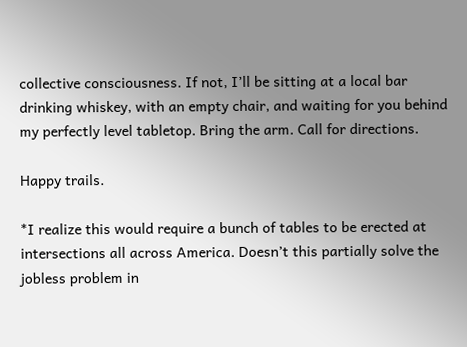collective consciousness. If not, I’ll be sitting at a local bar drinking whiskey, with an empty chair, and waiting for you behind my perfectly level tabletop. Bring the arm. Call for directions.

Happy trails.

*I realize this would require a bunch of tables to be erected at intersections all across America. Doesn’t this partially solve the jobless problem in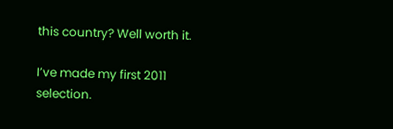this country? Well worth it.

I’ve made my first 2011 selection.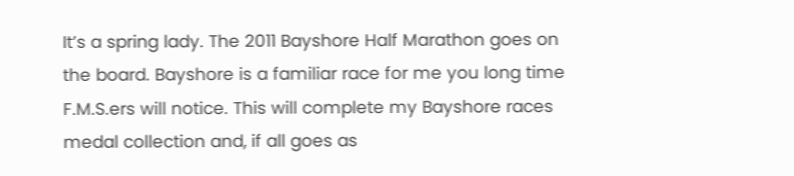It’s a spring lady. The 2011 Bayshore Half Marathon goes on the board. Bayshore is a familiar race for me you long time F.M.S.ers will notice. This will complete my Bayshore races medal collection and, if all goes as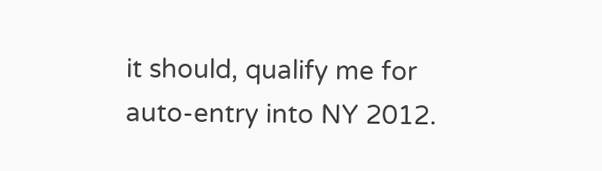it should, qualify me for auto-entry into NY 2012.